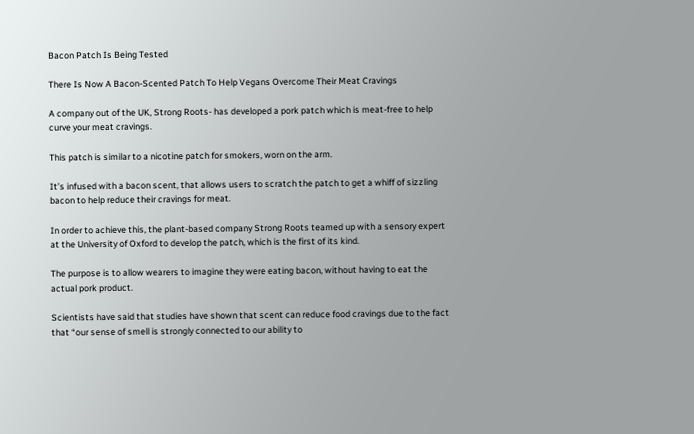Bacon Patch Is Being Tested

There Is Now A Bacon-Scented Patch To Help Vegans Overcome Their Meat Cravings

A company out of the UK, Strong Roots- has developed a pork patch which is meat-free to help curve your meat cravings.

This patch is similar to a nicotine patch for smokers, worn on the arm.

It’s infused with a bacon scent, that allows users to scratch the patch to get a whiff of sizzling bacon to help reduce their cravings for meat.

In order to achieve this, the plant-based company Strong Roots teamed up with a sensory expert at the University of Oxford to develop the patch, which is the first of its kind.

The purpose is to allow wearers to imagine they were eating bacon, without having to eat the actual pork product.

Scientists have said that studies have shown that scent can reduce food cravings due to the fact that “our sense of smell is strongly connected to our ability to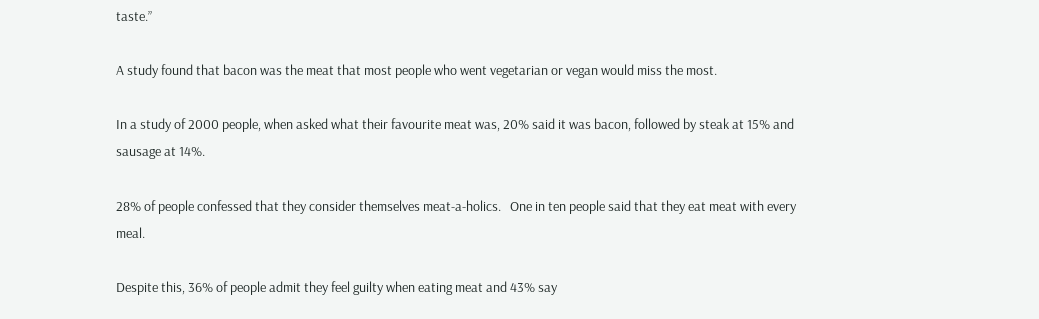taste.”

A study found that bacon was the meat that most people who went vegetarian or vegan would miss the most.

In a study of 2000 people, when asked what their favourite meat was, 20% said it was bacon, followed by steak at 15% and sausage at 14%.

28% of people confessed that they consider themselves meat-a-holics.   One in ten people said that they eat meat with every meal.

Despite this, 36% of people admit they feel guilty when eating meat and 43% say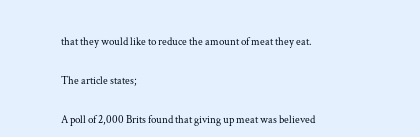that they would like to reduce the amount of meat they eat.

The article states;

A poll of 2,000 Brits found that giving up meat was believed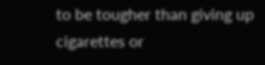to be tougher than giving up cigarettes or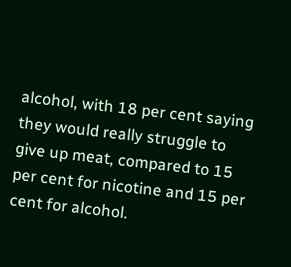alcohol, with 18 per cent saying they would really struggle to give up meat, compared to 15 per cent for nicotine and 15 per cent for alcohol.